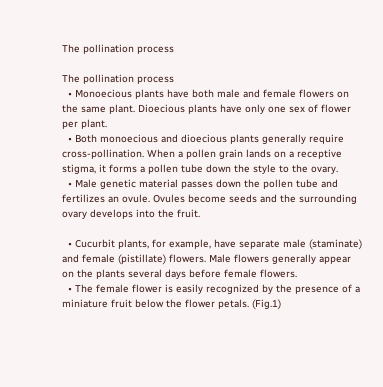The pollination process

The pollination process
  • Monoecious plants have both male and female flowers on the same plant. Dioecious plants have only one sex of flower per plant.
  • Both monoecious and dioecious plants generally require cross-pollination. When a pollen grain lands on a receptive stigma, it forms a pollen tube down the style to the ovary.
  • Male genetic material passes down the pollen tube and fertilizes an ovule. Ovules become seeds and the surrounding ovary develops into the fruit.

  • Cucurbit plants, for example, have separate male (staminate) and female (pistillate) flowers. Male flowers generally appear on the plants several days before female flowers.
  • The female flower is easily recognized by the presence of a miniature fruit below the flower petals. (Fig.1)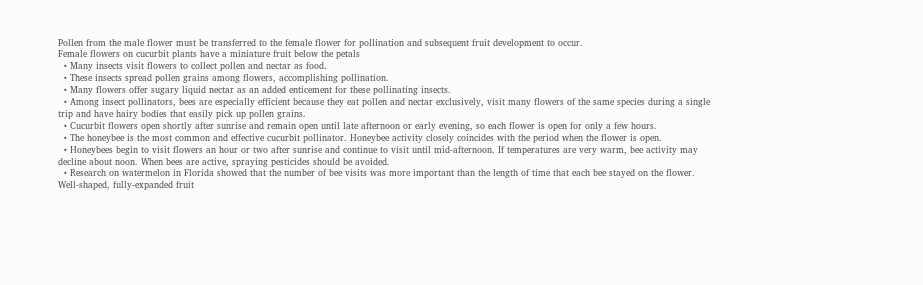Pollen from the male flower must be transferred to the female flower for pollination and subsequent fruit development to occur.
Female flowers on cucurbit plants have a miniature fruit below the petals
  • Many insects visit flowers to collect pollen and nectar as food.
  • These insects spread pollen grains among flowers, accomplishing pollination.
  • Many flowers offer sugary liquid nectar as an added enticement for these pollinating insects.
  • Among insect pollinators, bees are especially efficient because they eat pollen and nectar exclusively, visit many flowers of the same species during a single trip and have hairy bodies that easily pick up pollen grains.
  • Cucurbit flowers open shortly after sunrise and remain open until late afternoon or early evening, so each flower is open for only a few hours.
  • The honeybee is the most common and effective cucurbit pollinator. Honeybee activity closely coincides with the period when the flower is open.
  • Honeybees begin to visit flowers an hour or two after sunrise and continue to visit until mid-afternoon. If temperatures are very warm, bee activity may decline about noon. When bees are active, spraying pesticides should be avoided.
  • Research on watermelon in Florida showed that the number of bee visits was more important than the length of time that each bee stayed on the flower. Well-shaped, fully-expanded fruit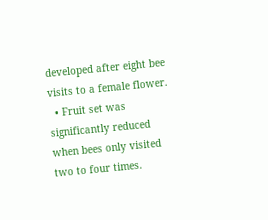developed after eight bee visits to a female flower.
  • Fruit set was significantly reduced when bees only visited two to four times.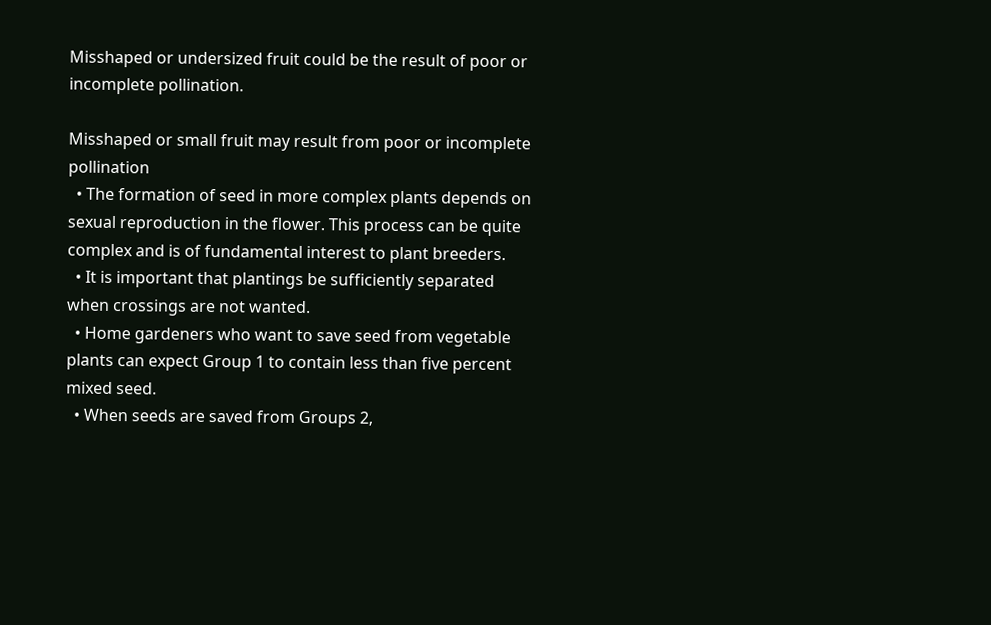Misshaped or undersized fruit could be the result of poor or incomplete pollination.

Misshaped or small fruit may result from poor or incomplete pollination
  • The formation of seed in more complex plants depends on sexual reproduction in the flower. This process can be quite complex and is of fundamental interest to plant breeders.
  • It is important that plantings be sufficiently separated when crossings are not wanted.
  • Home gardeners who want to save seed from vegetable plants can expect Group 1 to contain less than five percent mixed seed.
  • When seeds are saved from Groups 2,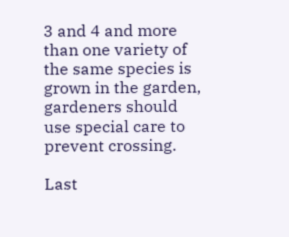3 and 4 and more than one variety of the same species is grown in the garden, gardeners should use special care to prevent crossing.

Last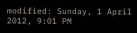modified: Sunday, 1 April 2012, 9:01 PM